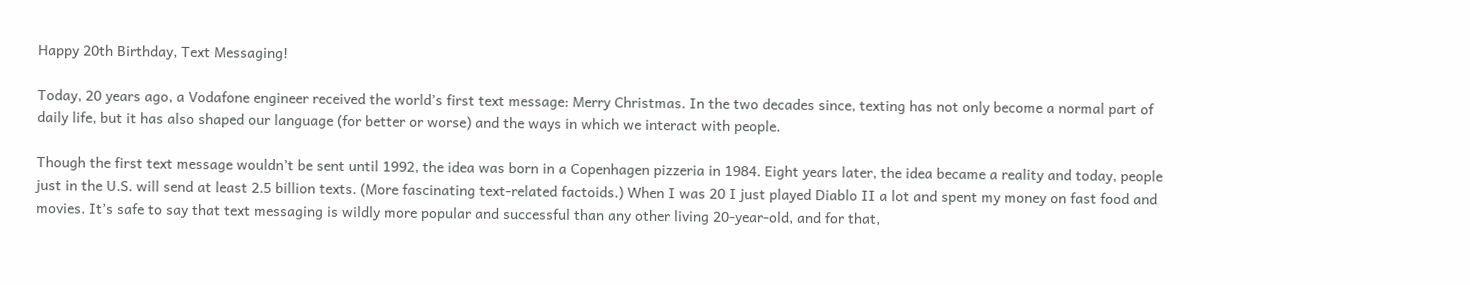Happy 20th Birthday, Text Messaging!

Today, 20 years ago, a Vodafone engineer received the world’s first text message: Merry Christmas. In the two decades since, texting has not only become a normal part of daily life, but it has also shaped our language (for better or worse) and the ways in which we interact with people.

Though the first text message wouldn’t be sent until 1992, the idea was born in a Copenhagen pizzeria in 1984. Eight years later, the idea became a reality and today, people just in the U.S. will send at least 2.5 billion texts. (More fascinating text-related factoids.) When I was 20 I just played Diablo II a lot and spent my money on fast food and movies. It’s safe to say that text messaging is wildly more popular and successful than any other living 20-year-old, and for that,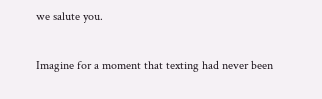we salute you.

Imagine for a moment that texting had never been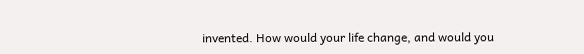invented. How would your life change, and would you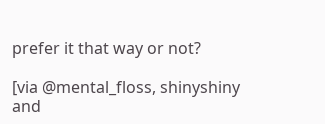prefer it that way or not?

[via @mental_floss, shinyshiny and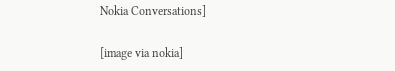Nokia Conversations]

[image via nokia]